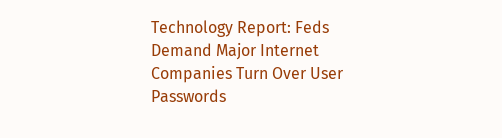Technology Report: Feds Demand Major Internet Companies Turn Over User Passwords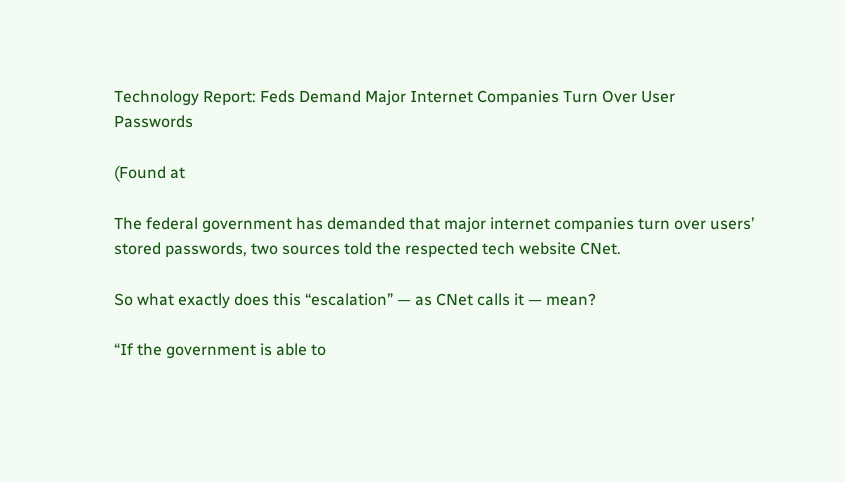Technology Report: Feds Demand Major Internet Companies Turn Over User Passwords

(Found at

The federal government has demanded that major internet companies turn over users’ stored passwords, two sources told the respected tech website CNet.

So what exactly does this “escalation” — as CNet calls it — mean?

“If the government is able to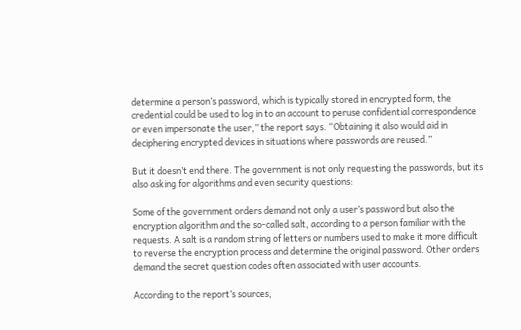determine a person’s password, which is typically stored in encrypted form, the credential could be used to log in to an account to peruse confidential correspondence or even impersonate the user,” the report says. “Obtaining it also would aid in deciphering encrypted devices in situations where passwords are reused.”

But it doesn’t end there. The government is not only requesting the passwords, but its also asking for algorithms and even security questions:

Some of the government orders demand not only a user’s password but also the encryption algorithm and the so-called salt, according to a person familiar with the requests. A salt is a random string of letters or numbers used to make it more difficult to reverse the encryption process and determine the original password. Other orders demand the secret question codes often associated with user accounts.

According to the report’s sources,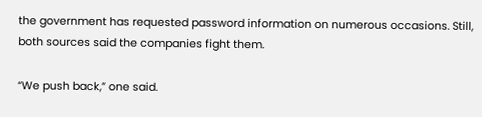the government has requested password information on numerous occasions. Still, both sources said the companies fight them.

“We push back,” one said.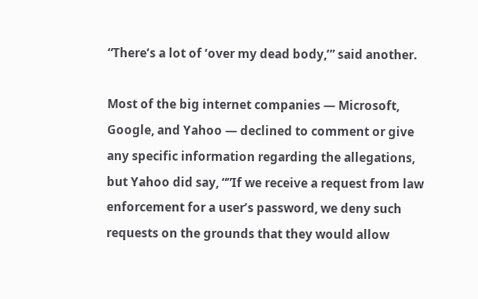“There’s a lot of ‘over my dead body,’” said another.

Most of the big internet companies — Microsoft, Google, and Yahoo — declined to comment or give any specific information regarding the allegations, but Yahoo did say, “”If we receive a request from law enforcement for a user’s password, we deny such requests on the grounds that they would allow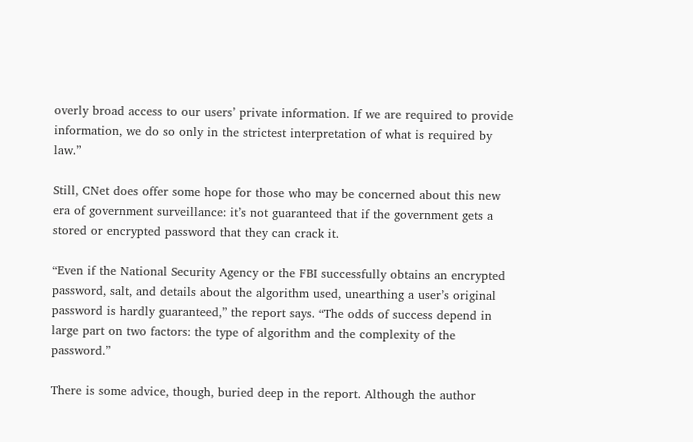overly broad access to our users’ private information. If we are required to provide information, we do so only in the strictest interpretation of what is required by law.”

Still, CNet does offer some hope for those who may be concerned about this new era of government surveillance: it’s not guaranteed that if the government gets a stored or encrypted password that they can crack it.

“Even if the National Security Agency or the FBI successfully obtains an encrypted password, salt, and details about the algorithm used, unearthing a user’s original password is hardly guaranteed,” the report says. “The odds of success depend in large part on two factors: the type of algorithm and the complexity of the password.”

There is some advice, though, buried deep in the report. Although the author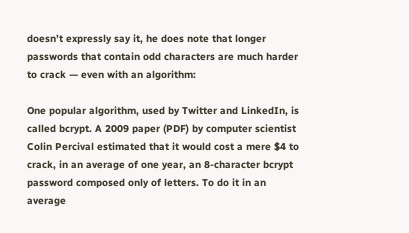doesn’t expressly say it, he does note that longer passwords that contain odd characters are much harder to crack — even with an algorithm:

One popular algorithm, used by Twitter and LinkedIn, is called bcrypt. A 2009 paper (PDF) by computer scientist Colin Percival estimated that it would cost a mere $4 to crack, in an average of one year, an 8-character bcrypt password composed only of letters. To do it in an average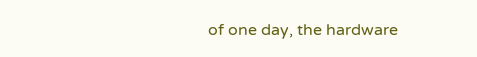of one day, the hardware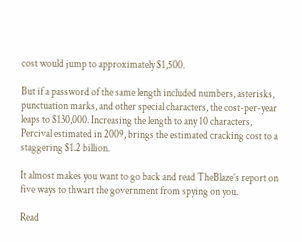cost would jump to approximately $1,500.

But if a password of the same length included numbers, asterisks, punctuation marks, and other special characters, the cost-per-year leaps to $130,000. Increasing the length to any 10 characters, Percival estimated in 2009, brings the estimated cracking cost to a staggering $1.2 billion.

It almost makes you want to go back and read TheBlaze’s report on five ways to thwart the government from spying on you.

Read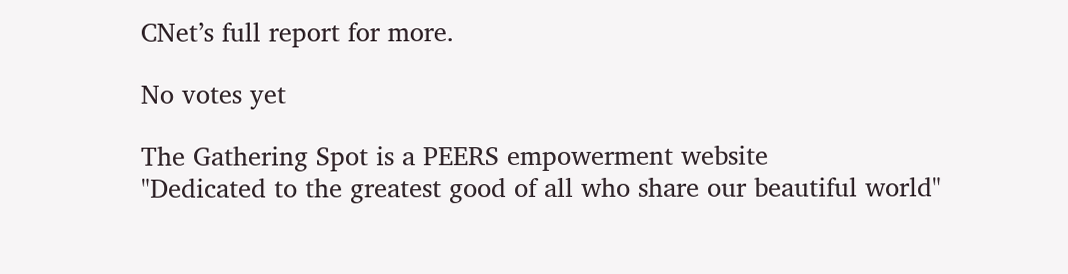CNet’s full report for more.

No votes yet

The Gathering Spot is a PEERS empowerment website
"Dedicated to the greatest good of all who share our beautiful world"